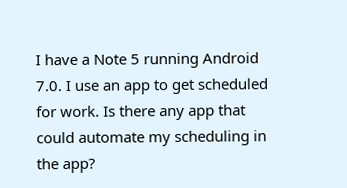I have a Note 5 running Android 7.0. I use an app to get scheduled for work. Is there any app that could automate my scheduling in the app?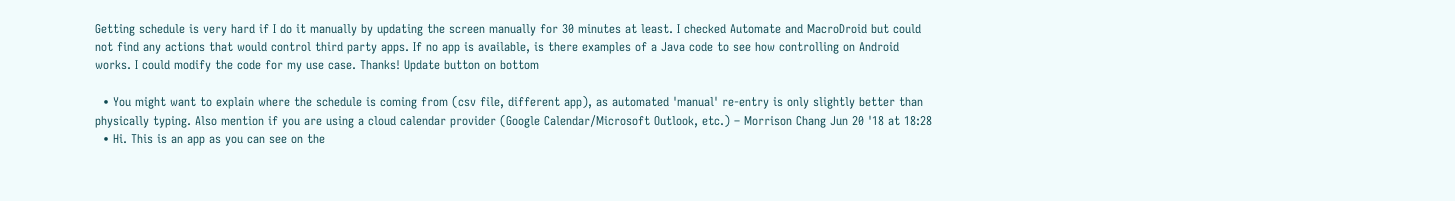Getting schedule is very hard if I do it manually by updating the screen manually for 30 minutes at least. I checked Automate and MacroDroid but could not find any actions that would control third party apps. If no app is available, is there examples of a Java code to see how controlling on Android works. I could modify the code for my use case. Thanks! Update button on bottom

  • You might want to explain where the schedule is coming from (csv file, different app), as automated 'manual' re-entry is only slightly better than physically typing. Also mention if you are using a cloud calendar provider (Google Calendar/Microsoft Outlook, etc.) – Morrison Chang Jun 20 '18 at 18:28
  • Hi. This is an app as you can see on the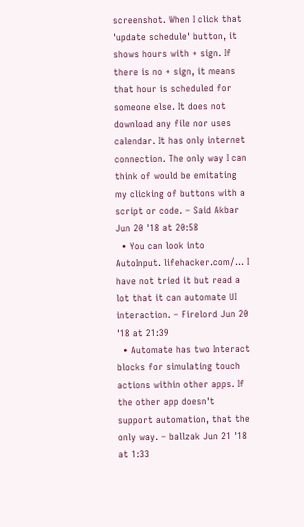screenshot. When I click that 'update schedule' button, it shows hours with + sign. If there is no + sign, it means that hour is scheduled for someone else. It does not download any file nor uses calendar. It has only internet connection. The only way I can think of would be emitating my clicking of buttons with a script or code. – Said Akbar Jun 20 '18 at 20:58
  • You can look into AutoInput. lifehacker.com/… I have not tried it but read a lot that it can automate UI interaction. – Firelord Jun 20 '18 at 21:39
  • Automate has two Interact blocks for simulating touch actions within other apps. If the other app doesn't support automation, that the only way. – ballzak Jun 21 '18 at 1:33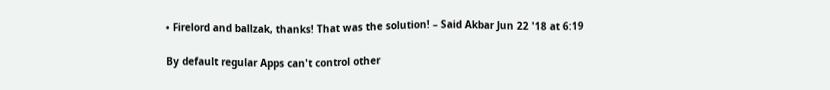• Firelord and ballzak, thanks! That was the solution! – Said Akbar Jun 22 '18 at 6:19

By default regular Apps can't control other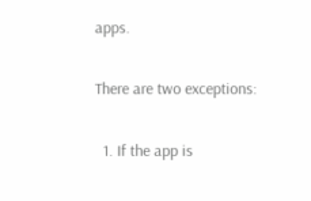apps.

There are two exceptions:

  1. If the app is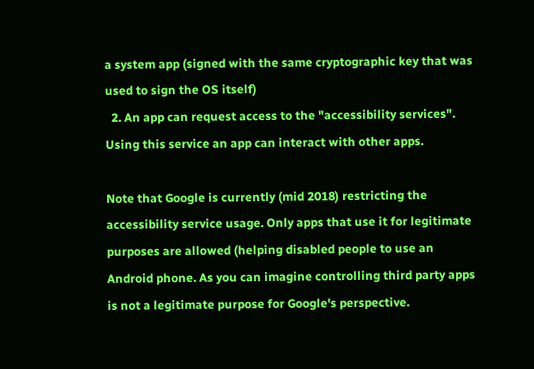a system app (signed with the same cryptographic key that was used to sign the OS itself)
  2. An app can request access to the "accessibility services". Using this service an app can interact with other apps.

Note that Google is currently (mid 2018) restricting the accessibility service usage. Only apps that use it for legitimate purposes are allowed (helping disabled people to use an Android phone. As you can imagine controlling third party apps is not a legitimate purpose for Google's perspective.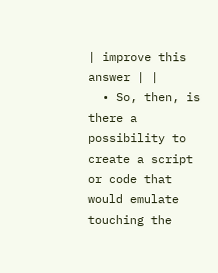| improve this answer | |
  • So, then, is there a possibility to create a script or code that would emulate touching the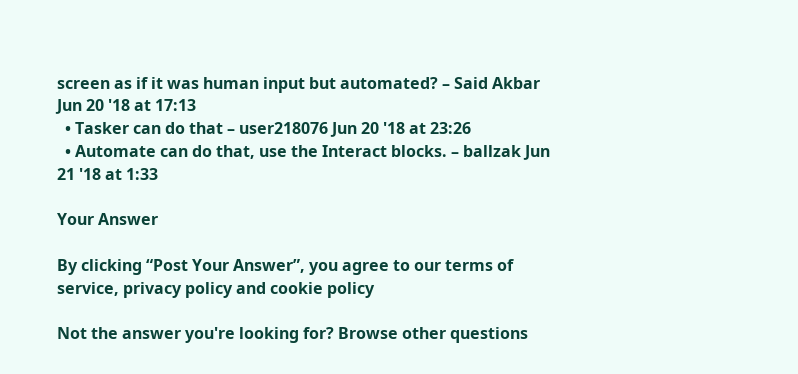screen as if it was human input but automated? – Said Akbar Jun 20 '18 at 17:13
  • Tasker can do that – user218076 Jun 20 '18 at 23:26
  • Automate can do that, use the Interact blocks. – ballzak Jun 21 '18 at 1:33

Your Answer

By clicking “Post Your Answer”, you agree to our terms of service, privacy policy and cookie policy

Not the answer you're looking for? Browse other questions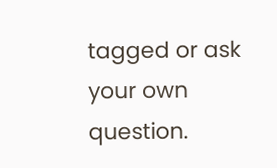tagged or ask your own question.